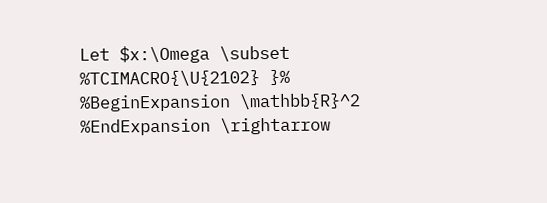Let $x:\Omega \subset %TCIMACRO{\U{2102} }% %BeginExpansion \mathbb{R}^2 %EndExpansion \rightarrow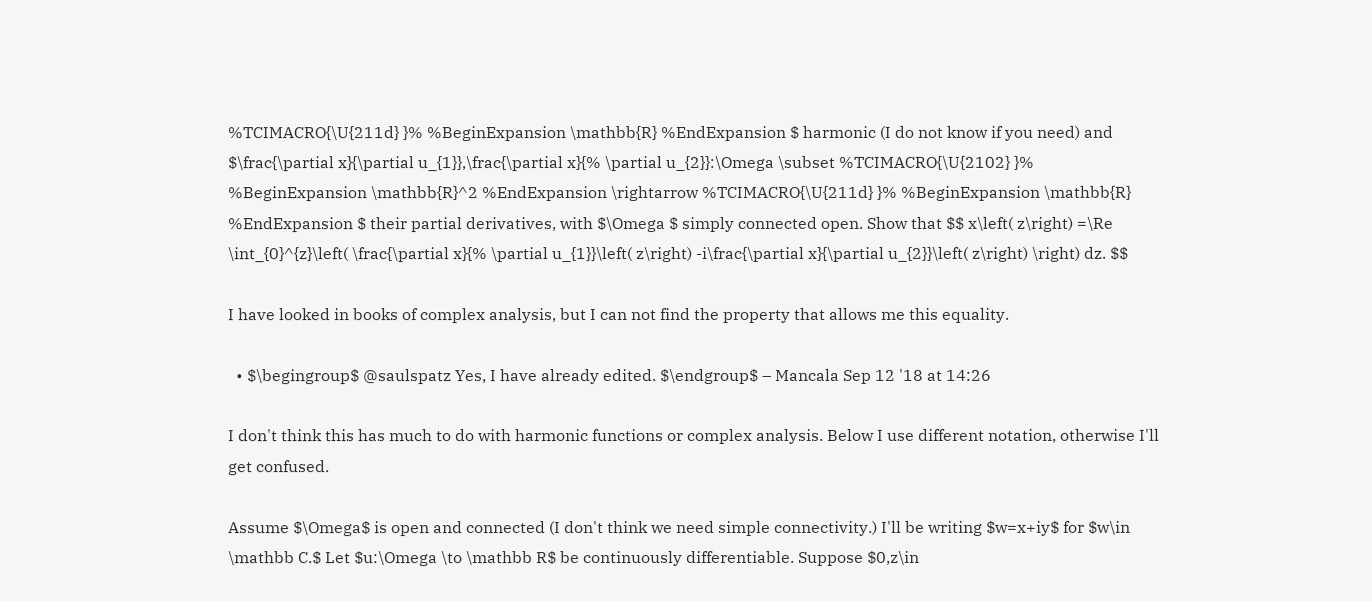%TCIMACRO{\U{211d} }% %BeginExpansion \mathbb{R} %EndExpansion $ harmonic (I do not know if you need) and $\frac{\partial x}{\partial u_{1}},\frac{\partial x}{% \partial u_{2}}:\Omega \subset %TCIMACRO{\U{2102} }% %BeginExpansion \mathbb{R}^2 %EndExpansion \rightarrow %TCIMACRO{\U{211d} }% %BeginExpansion \mathbb{R} %EndExpansion $ their partial derivatives, with $\Omega $ simply connected open. Show that $$ x\left( z\right) =\Re \int_{0}^{z}\left( \frac{\partial x}{% \partial u_{1}}\left( z\right) -i\frac{\partial x}{\partial u_{2}}\left( z\right) \right) dz. $$

I have looked in books of complex analysis, but I can not find the property that allows me this equality.

  • $\begingroup$ @saulspatz Yes, I have already edited. $\endgroup$ – Mancala Sep 12 '18 at 14:26

I don't think this has much to do with harmonic functions or complex analysis. Below I use different notation, otherwise I'll get confused.

Assume $\Omega$ is open and connected (I don't think we need simple connectivity.) I'll be writing $w=x+iy$ for $w\in \mathbb C.$ Let $u:\Omega \to \mathbb R$ be continuously differentiable. Suppose $0,z\in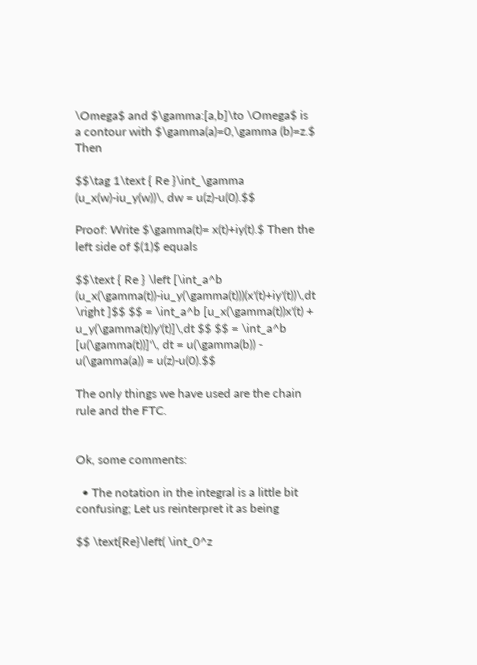\Omega$ and $\gamma:[a,b]\to \Omega$ is a contour with $\gamma(a)=0,\gamma (b)=z.$ Then

$$\tag 1\text { Re }\int_\gamma (u_x(w)-iu_y(w))\, dw = u(z)-u(0).$$

Proof: Write $\gamma(t)= x(t)+iy(t).$ Then the left side of $(1)$ equals

$$\text { Re } \left [\int_a^b (u_x(\gamma(t))-iu_y(\gamma(t)))(x'(t)+iy'(t))\,dt \right ]$$ $$ = \int_a^b [u_x(\gamma(t))x'(t) + u_y(\gamma(t))y'(t)]\,dt $$ $$ = \int_a^b [u(\gamma(t))]'\, dt = u(\gamma(b)) - u(\gamma(a)) = u(z)-u(0).$$

The only things we have used are the chain rule and the FTC.


Ok, some comments:

  • The notation in the integral is a little bit confusing; Let us reinterpret it as being

$$ \text{Re}\left( \int_0^z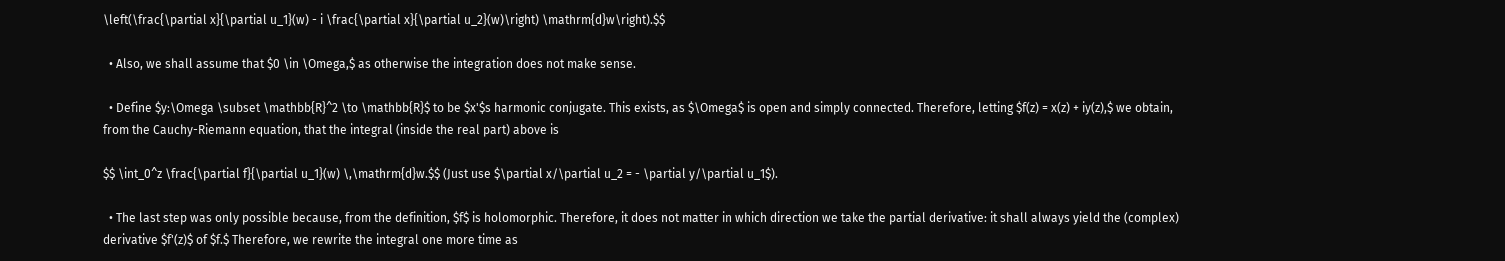\left(\frac{\partial x}{\partial u_1}(w) - i \frac{\partial x}{\partial u_2}(w)\right) \mathrm{d}w\right).$$

  • Also, we shall assume that $0 \in \Omega,$ as otherwise the integration does not make sense.

  • Define $y:\Omega \subset \mathbb{R}^2 \to \mathbb{R}$ to be $x'$s harmonic conjugate. This exists, as $\Omega$ is open and simply connected. Therefore, letting $f(z) = x(z) + iy(z),$ we obtain, from the Cauchy-Riemann equation, that the integral (inside the real part) above is

$$ \int_0^z \frac{\partial f}{\partial u_1}(w) \,\mathrm{d}w.$$ (Just use $\partial x/\partial u_2 = - \partial y/\partial u_1$).

  • The last step was only possible because, from the definition, $f$ is holomorphic. Therefore, it does not matter in which direction we take the partial derivative: it shall always yield the (complex) derivative $f'(z)$ of $f.$ Therefore, we rewrite the integral one more time as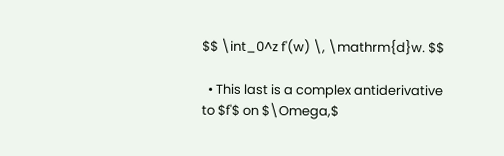$$ \int_0^z f'(w) \, \mathrm{d}w. $$

  • This last is a complex antiderivative to $f'$ on $\Omega,$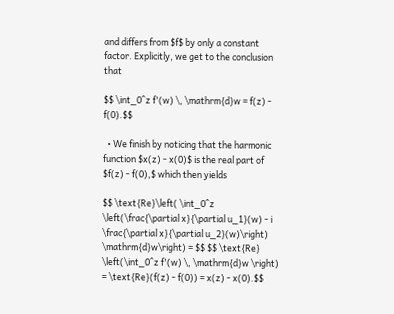and differs from $f$ by only a constant factor. Explicitly, we get to the conclusion that

$$ \int_0^z f'(w) \, \mathrm{d}w = f(z) - f(0).$$

  • We finish by noticing that the harmonic function $x(z) - x(0)$ is the real part of $f(z) - f(0),$ which then yields

$$ \text{Re}\left( \int_0^z \left(\frac{\partial x}{\partial u_1}(w) - i \frac{\partial x}{\partial u_2}(w)\right) \mathrm{d}w\right) = $$ $$ \text{Re} \left(\int_0^z f'(w) \, \mathrm{d}w \right) = \text{Re}(f(z) - f(0)) = x(z) - x(0).$$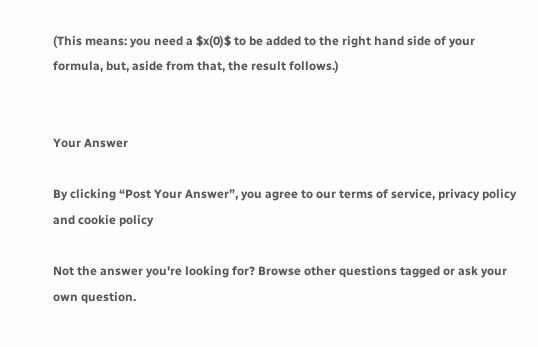(This means: you need a $x(0)$ to be added to the right hand side of your formula, but, aside from that, the result follows.)


Your Answer

By clicking “Post Your Answer”, you agree to our terms of service, privacy policy and cookie policy

Not the answer you're looking for? Browse other questions tagged or ask your own question.